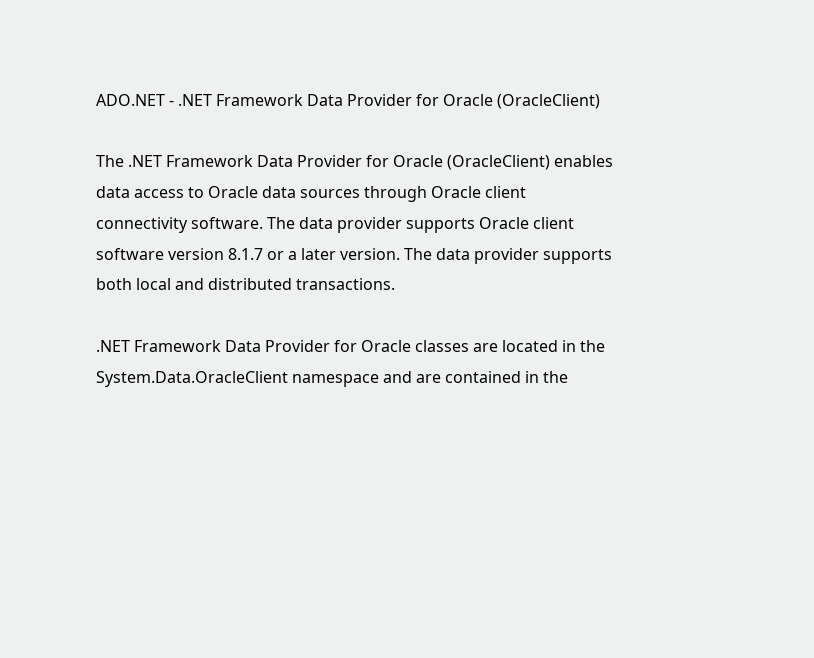ADO.NET - .NET Framework Data Provider for Oracle (OracleClient)

The .NET Framework Data Provider for Oracle (OracleClient) enables data access to Oracle data sources through Oracle client connectivity software. The data provider supports Oracle client software version 8.1.7 or a later version. The data provider supports both local and distributed transactions.

.NET Framework Data Provider for Oracle classes are located in the System.Data.OracleClient namespace and are contained in the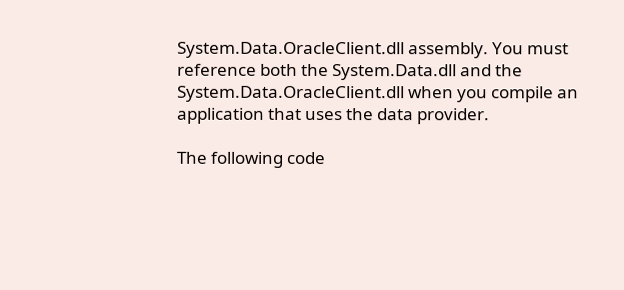System.Data.OracleClient.dll assembly. You must reference both the System.Data.dll and the System.Data.OracleClient.dll when you compile an application that uses the data provider.

The following code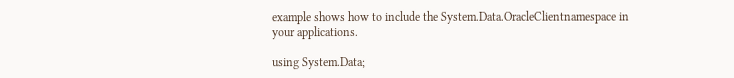example shows how to include the System.Data.OracleClientnamespace in your applications.

using System.Data;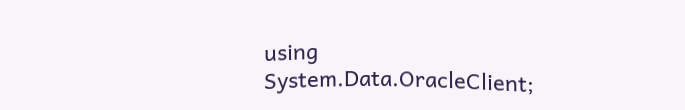using System.Data.OracleClient;